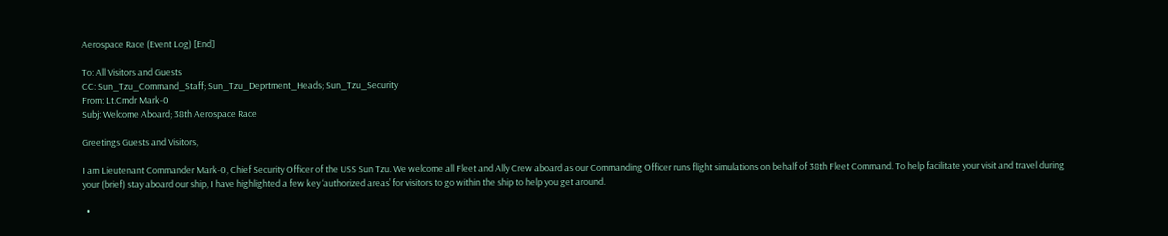Aerospace Race (Event Log) [End]

To: All Visitors and Guests
CC: Sun_Tzu_Command_Staff; Sun_Tzu_Deprtment_Heads; Sun_Tzu_Security
From: Lt.Cmdr Mark-0
Subj: Welcome Aboard; 38th Aerospace Race

Greetings Guests and Visitors,

I am Lieutenant Commander Mark-0, Chief Security Officer of the USS Sun Tzu. We welcome all Fleet and Ally Crew aboard as our Commanding Officer runs flight simulations on behalf of 38th Fleet Command. To help facilitate your visit and travel during your (brief) stay aboard our ship, I have highlighted a few key ‘authorized areas’ for visitors to go within the ship to help you get around.

  •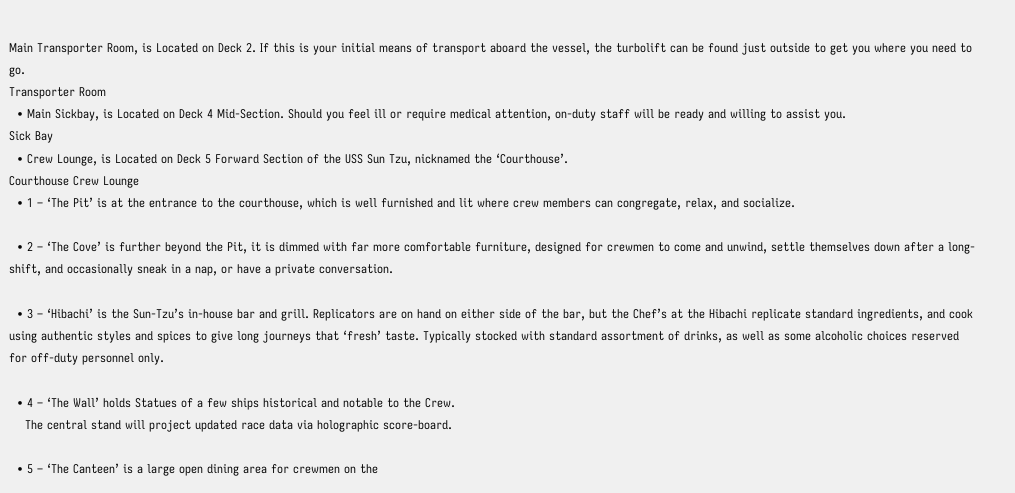Main Transporter Room, is Located on Deck 2. If this is your initial means of transport aboard the vessel, the turbolift can be found just outside to get you where you need to go.
Transporter Room
  • Main Sickbay, is Located on Deck 4 Mid-Section. Should you feel ill or require medical attention, on-duty staff will be ready and willing to assist you.
Sick Bay
  • Crew Lounge, is Located on Deck 5 Forward Section of the USS Sun Tzu, nicknamed the ‘Courthouse’.
Courthouse Crew Lounge
  • 1 – ‘The Pit’ is at the entrance to the courthouse, which is well furnished and lit where crew members can congregate, relax, and socialize.

  • 2 – ‘The Cove’ is further beyond the Pit, it is dimmed with far more comfortable furniture, designed for crewmen to come and unwind, settle themselves down after a long-shift, and occasionally sneak in a nap, or have a private conversation.

  • 3 – ‘Hibachi’ is the Sun-Tzu’s in-house bar and grill. Replicators are on hand on either side of the bar, but the Chef’s at the Hibachi replicate standard ingredients, and cook using authentic styles and spices to give long journeys that ‘fresh’ taste. Typically stocked with standard assortment of drinks, as well as some alcoholic choices reserved for off-duty personnel only.

  • 4 – ‘The Wall’ holds Statues of a few ships historical and notable to the Crew.
    The central stand will project updated race data via holographic score-board.

  • 5 – ‘The Canteen’ is a large open dining area for crewmen on the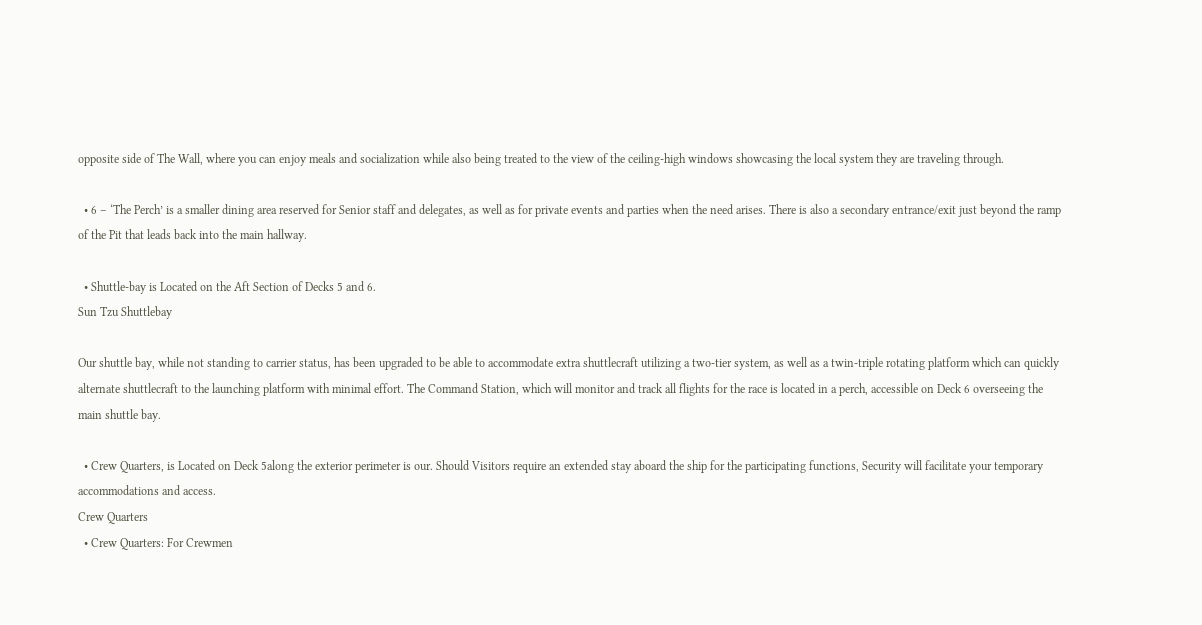opposite side of The Wall, where you can enjoy meals and socialization while also being treated to the view of the ceiling-high windows showcasing the local system they are traveling through.

  • 6 – ‘The Perch’ is a smaller dining area reserved for Senior staff and delegates, as well as for private events and parties when the need arises. There is also a secondary entrance/exit just beyond the ramp of the Pit that leads back into the main hallway.

  • Shuttle-bay is Located on the Aft Section of Decks 5 and 6.
Sun Tzu Shuttlebay

Our shuttle bay, while not standing to carrier status, has been upgraded to be able to accommodate extra shuttlecraft utilizing a two-tier system, as well as a twin-triple rotating platform which can quickly alternate shuttlecraft to the launching platform with minimal effort. The Command Station, which will monitor and track all flights for the race is located in a perch, accessible on Deck 6 overseeing the main shuttle bay.

  • Crew Quarters, is Located on Deck 5along the exterior perimeter is our. Should Visitors require an extended stay aboard the ship for the participating functions, Security will facilitate your temporary accommodations and access.
Crew Quarters
  • Crew Quarters: For Crewmen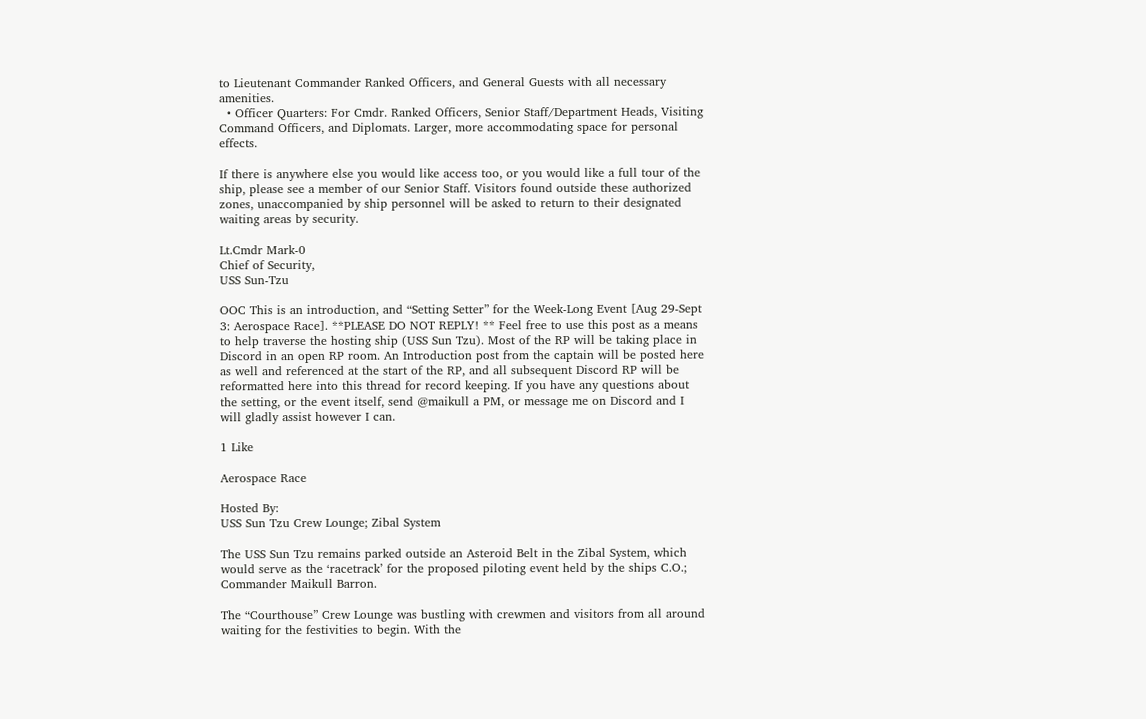to Lieutenant Commander Ranked Officers, and General Guests with all necessary amenities.
  • Officer Quarters: For Cmdr. Ranked Officers, Senior Staff/Department Heads, Visiting Command Officers, and Diplomats. Larger, more accommodating space for personal effects.

If there is anywhere else you would like access too, or you would like a full tour of the ship, please see a member of our Senior Staff. Visitors found outside these authorized zones, unaccompanied by ship personnel will be asked to return to their designated waiting areas by security.

Lt.Cmdr Mark-0
Chief of Security,
USS Sun-Tzu

OOC This is an introduction, and “Setting Setter” for the Week-Long Event [Aug 29-Sept 3: Aerospace Race]. **PLEASE DO NOT REPLY! ** Feel free to use this post as a means to help traverse the hosting ship (USS Sun Tzu). Most of the RP will be taking place in Discord in an open RP room. An Introduction post from the captain will be posted here as well and referenced at the start of the RP, and all subsequent Discord RP will be reformatted here into this thread for record keeping. If you have any questions about the setting, or the event itself, send @maikull a PM, or message me on Discord and I will gladly assist however I can.

1 Like

Aerospace Race

Hosted By:
USS Sun Tzu Crew Lounge; Zibal System

The USS Sun Tzu remains parked outside an Asteroid Belt in the Zibal System, which would serve as the ‘racetrack’ for the proposed piloting event held by the ships C.O.; Commander Maikull Barron.

The “Courthouse” Crew Lounge was bustling with crewmen and visitors from all around waiting for the festivities to begin. With the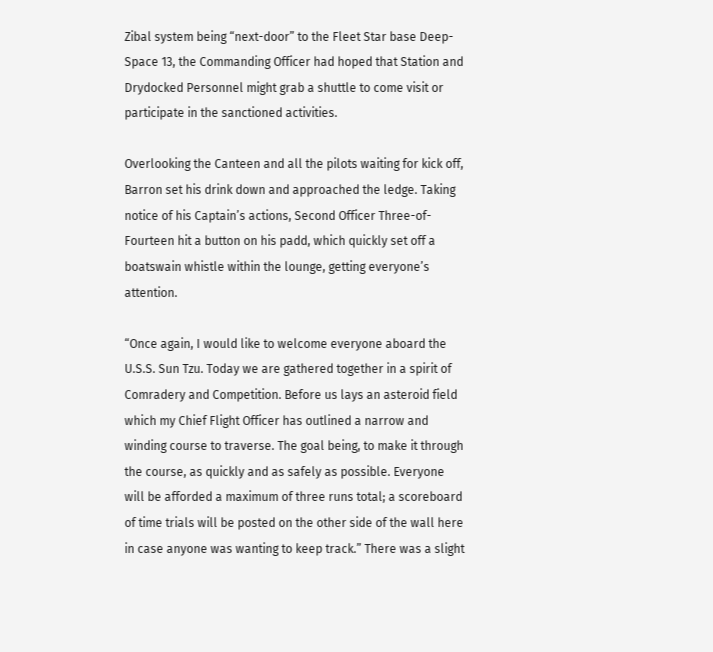Zibal system being “next-door” to the Fleet Star base Deep-Space 13, the Commanding Officer had hoped that Station and Drydocked Personnel might grab a shuttle to come visit or participate in the sanctioned activities.

Overlooking the Canteen and all the pilots waiting for kick off, Barron set his drink down and approached the ledge. Taking notice of his Captain’s actions, Second Officer Three-of-Fourteen hit a button on his padd, which quickly set off a boatswain whistle within the lounge, getting everyone’s attention.

“Once again, I would like to welcome everyone aboard the U.S.S. Sun Tzu. Today we are gathered together in a spirit of Comradery and Competition. Before us lays an asteroid field which my Chief Flight Officer has outlined a narrow and winding course to traverse. The goal being, to make it through the course, as quickly and as safely as possible. Everyone will be afforded a maximum of three runs total; a scoreboard of time trials will be posted on the other side of the wall here in case anyone was wanting to keep track.” There was a slight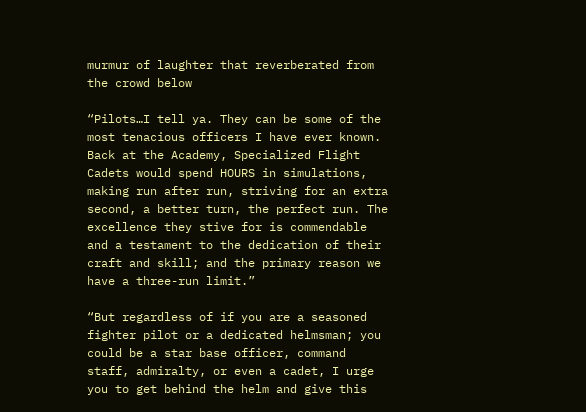murmur of laughter that reverberated from the crowd below

“Pilots…I tell ya. They can be some of the most tenacious officers I have ever known. Back at the Academy, Specialized Flight Cadets would spend HOURS in simulations, making run after run, striving for an extra second, a better turn, the perfect run. The excellence they stive for is commendable and a testament to the dedication of their craft and skill; and the primary reason we have a three-run limit.”

“But regardless of if you are a seasoned fighter pilot or a dedicated helmsman; you could be a star base officer, command staff, admiralty, or even a cadet, I urge you to get behind the helm and give this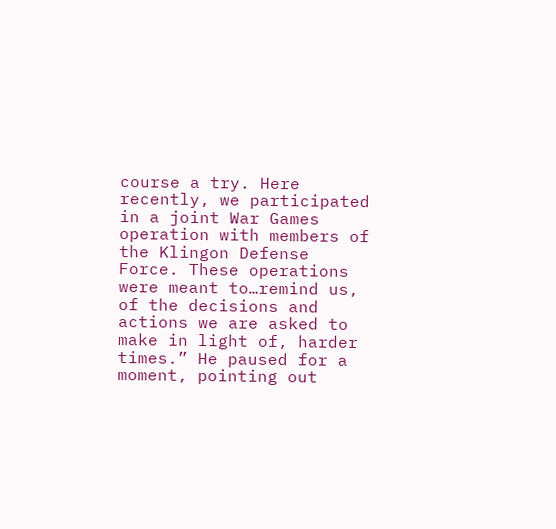course a try. Here recently, we participated in a joint War Games operation with members of the Klingon Defense Force. These operations were meant to…remind us, of the decisions and actions we are asked to make in light of, harder times.” He paused for a moment, pointing out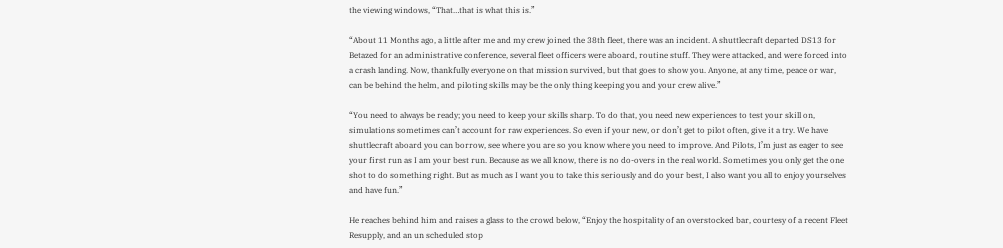the viewing windows, “That…that is what this is.”

“About 11 Months ago, a little after me and my crew joined the 38th fleet, there was an incident. A shuttlecraft departed DS13 for Betazed for an administrative conference, several fleet officers were aboard, routine stuff. They were attacked, and were forced into a crash landing. Now, thankfully everyone on that mission survived, but that goes to show you. Anyone, at any time, peace or war, can be behind the helm, and piloting skills may be the only thing keeping you and your crew alive.”

“You need to always be ready; you need to keep your skills sharp. To do that, you need new experiences to test your skill on, simulations sometimes can’t account for raw experiences. So even if your new, or don’t get to pilot often, give it a try. We have shuttlecraft aboard you can borrow, see where you are so you know where you need to improve. And Pilots, I’m just as eager to see your first run as I am your best run. Because as we all know, there is no do-overs in the real world. Sometimes you only get the one shot to do something right. But as much as I want you to take this seriously and do your best, I also want you all to enjoy yourselves and have fun.”

He reaches behind him and raises a glass to the crowd below, “Enjoy the hospitality of an overstocked bar, courtesy of a recent Fleet Resupply, and an un scheduled stop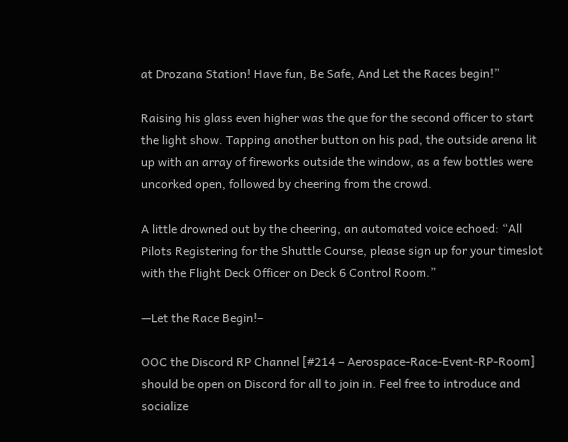at Drozana Station! Have fun, Be Safe, And Let the Races begin!”

Raising his glass even higher was the que for the second officer to start the light show. Tapping another button on his pad, the outside arena lit up with an array of fireworks outside the window, as a few bottles were uncorked open, followed by cheering from the crowd.

A little drowned out by the cheering, an automated voice echoed: “All Pilots Registering for the Shuttle Course, please sign up for your timeslot with the Flight Deck Officer on Deck 6 Control Room.”

—Let the Race Begin!–

OOC the Discord RP Channel [#214 – Aerospace-Race-Event-RP-Room] should be open on Discord for all to join in. Feel free to introduce and socialize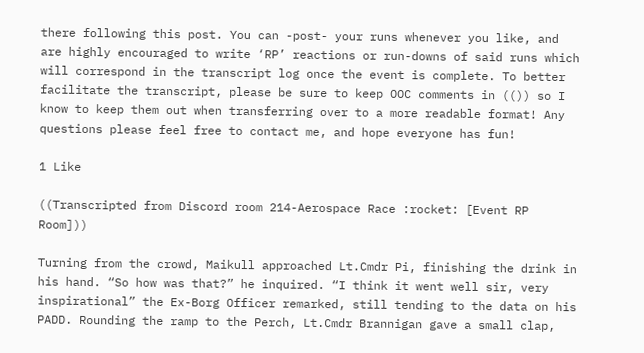there following this post. You can -post- your runs whenever you like, and are highly encouraged to write ‘RP’ reactions or run-downs of said runs which will correspond in the transcript log once the event is complete. To better facilitate the transcript, please be sure to keep OOC comments in (()) so I know to keep them out when transferring over to a more readable format! Any questions please feel free to contact me, and hope everyone has fun!

1 Like

((Transcripted from Discord room 214-Aerospace Race :rocket: [Event RP Room]))

Turning from the crowd, Maikull approached Lt.Cmdr Pi, finishing the drink in his hand. “So how was that?” he inquired. “I think it went well sir, very inspirational” the Ex-Borg Officer remarked, still tending to the data on his PADD. Rounding the ramp to the Perch, Lt.Cmdr Brannigan gave a small clap,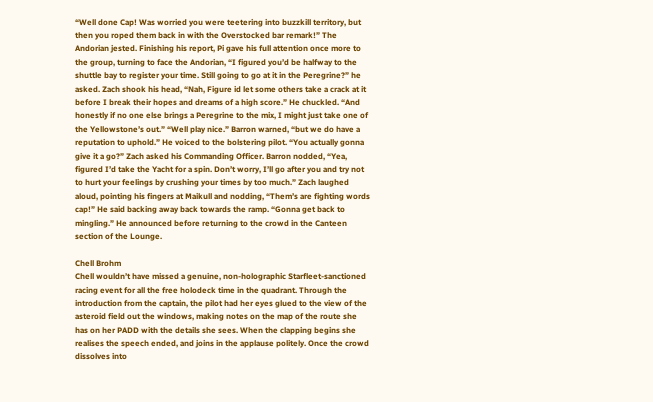“Well done Cap! Was worried you were teetering into buzzkill territory, but then you roped them back in with the Overstocked bar remark!” The Andorian jested. Finishing his report, Pi gave his full attention once more to the group, turning to face the Andorian, “I figured you’d be halfway to the shuttle bay to register your time. Still going to go at it in the Peregrine?” he asked. Zach shook his head, “Nah, Figure id let some others take a crack at it before I break their hopes and dreams of a high score.” He chuckled. “And honestly if no one else brings a Peregrine to the mix, I might just take one of the Yellowstone’s out.” “Well play nice.” Barron warned, “but we do have a reputation to uphold.” He voiced to the bolstering pilot. “You actually gonna give it a go?” Zach asked his Commanding Officer. Barron nodded, “Yea, figured I’d take the Yacht for a spin. Don’t worry, I’ll go after you and try not to hurt your feelings by crushing your times by too much.” Zach laughed aloud, pointing his fingers at Maikull and nodding, “Them’s are fighting words cap!” He said backing away back towards the ramp. “Gonna get back to mingling.” He announced before returning to the crowd in the Canteen section of the Lounge.

Chell Brohm
Chell wouldn’t have missed a genuine, non-holographic Starfleet-sanctioned racing event for all the free holodeck time in the quadrant. Through the introduction from the captain, the pilot had her eyes glued to the view of the asteroid field out the windows, making notes on the map of the route she has on her PADD with the details she sees. When the clapping begins she realises the speech ended, and joins in the applause politely. Once the crowd dissolves into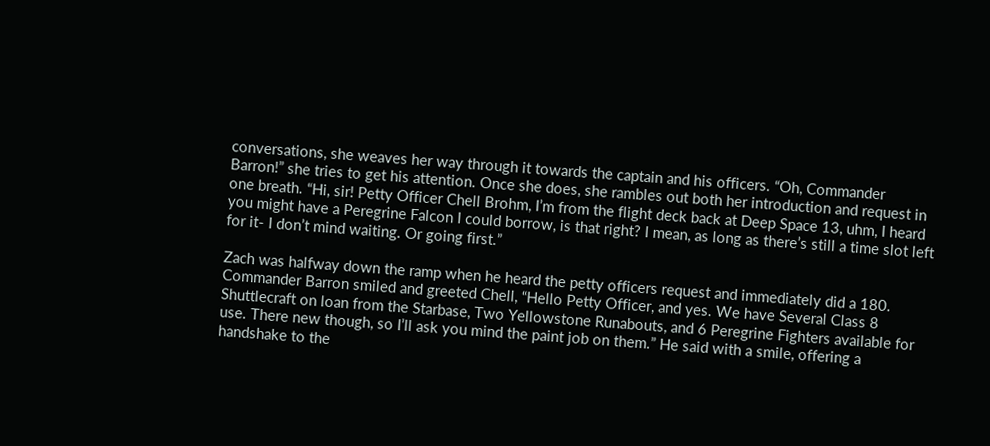conversations, she weaves her way through it towards the captain and his officers. “Oh, Commander Barron!” she tries to get his attention. Once she does, she rambles out both her introduction and request in one breath. “Hi, sir! Petty Officer Chell Brohm, I’m from the flight deck back at Deep Space 13, uhm, I heard you might have a Peregrine Falcon I could borrow, is that right? I mean, as long as there’s still a time slot left for it- I don’t mind waiting. Or going first.”

Zach was halfway down the ramp when he heard the petty officers request and immediately did a 180. Commander Barron smiled and greeted Chell, “Hello Petty Officer, and yes. We have Several Class 8 Shuttlecraft on loan from the Starbase, Two Yellowstone Runabouts, and 6 Peregrine Fighters available for use. There new though, so I’ll ask you mind the paint job on them.” He said with a smile, offering a handshake to the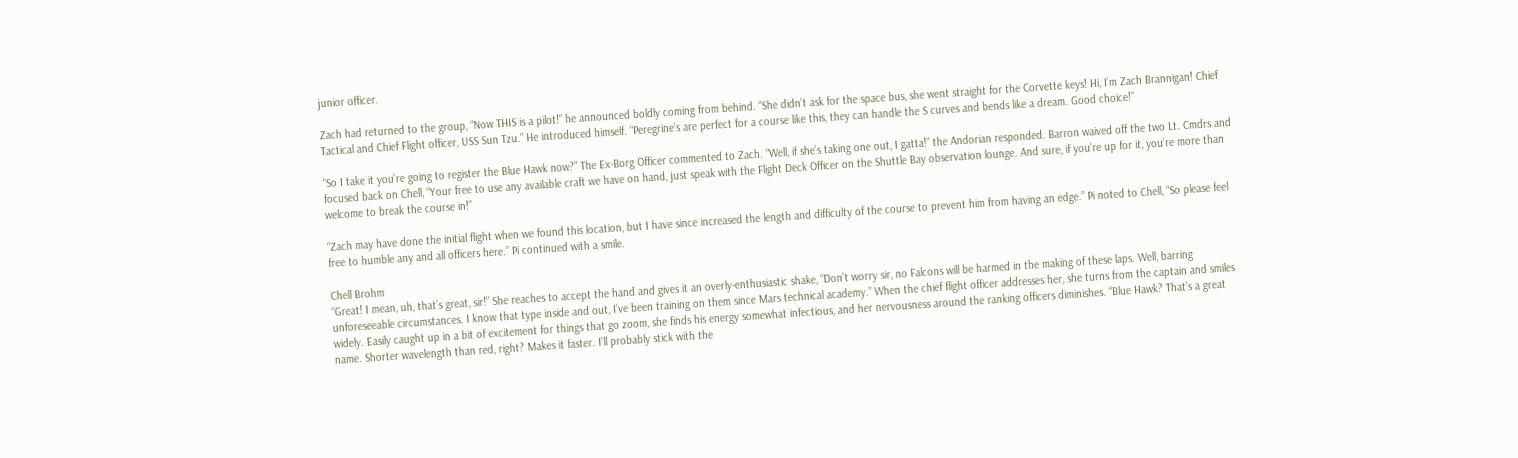junior officer.

Zach had returned to the group, “Now THIS is a pilot!” he announced boldly coming from behind. “She didn’t ask for the space bus, she went straight for the Corvette keys! Hi, I’m Zach Brannigan! Chief Tactical and Chief Flight officer, USS Sun Tzu.” He introduced himself. “Peregrine’s are perfect for a course like this, they can handle the S curves and bends like a dream. Good choice!”

“So I take it you’re going to register the Blue Hawk now?” The Ex-Borg Officer commented to Zach. “Well, if she’s taking one out, I gatta!” the Andorian responded. Barron waived off the two Lt. Cmdrs and focused back on Chell, “Your free to use any available craft we have on hand, just speak with the Flight Deck Officer on the Shuttle Bay observation lounge. And sure, if you’re up for it, you’re more than welcome to break the course in!”

“Zach may have done the initial flight when we found this location, but I have since increased the length and difficulty of the course to prevent him from having an edge.” Pi noted to Chell, “So please feel free to humble any and all officers here.” Pi continued with a smile.

Chell Brohm
“Great! I mean, uh, that’s great, sir!” She reaches to accept the hand and gives it an overly-enthusiastic shake, “Don’t worry sir, no Falcons will be harmed in the making of these laps. Well, barring unforeseeable circumstances. I know that type inside and out, I’ve been training on them since Mars technical academy.” When the chief flight officer addresses her, she turns from the captain and smiles widely. Easily caught up in a bit of excitement for things that go zoom, she finds his energy somewhat infectious, and her nervousness around the ranking officers diminishes. “Blue Hawk? That’s a great name. Shorter wavelength than red, right? Makes it faster. I’ll probably stick with the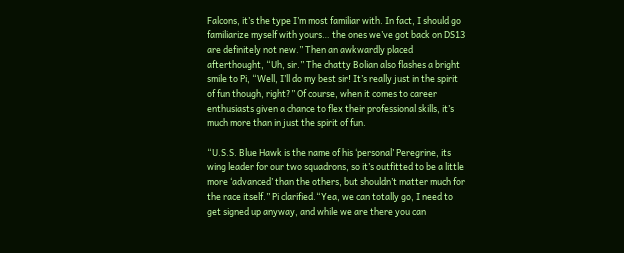Falcons, it’s the type I’m most familiar with. In fact, I should go familiarize myself with yours… the ones we’ve got back on DS13 are definitely not new.” Then an awkwardly placed afterthought, “Uh, sir.” The chatty Bolian also flashes a bright smile to Pi, “Well, I’ll do my best sir! It’s really just in the spirit of fun though, right?” Of course, when it comes to career enthusiasts given a chance to flex their professional skills, it’s much more than in just the spirit of fun.

“U.S.S. Blue Hawk is the name of his ‘personal’ Peregrine, its wing leader for our two squadrons, so it’s outfitted to be a little more ‘advanced’ than the others, but shouldn’t matter much for the race itself.” Pi clarified.“Yea, we can totally go, I need to get signed up anyway, and while we are there you can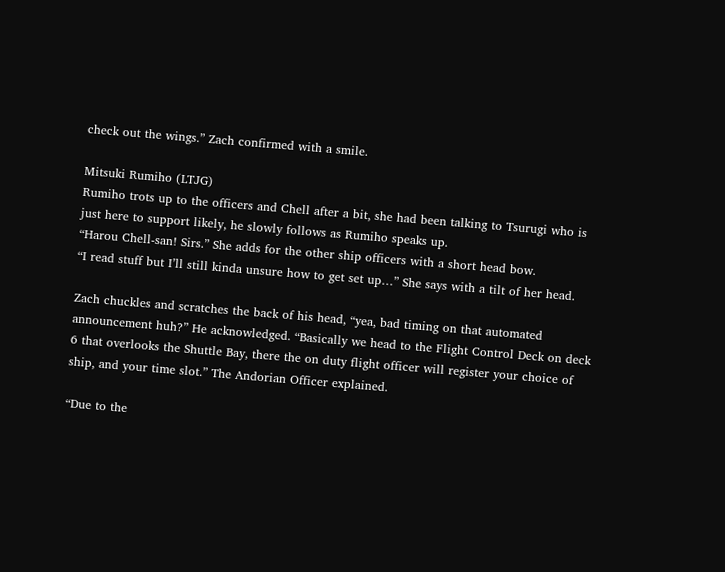check out the wings.” Zach confirmed with a smile.

Mitsuki Rumiho (LTJG)
Rumiho trots up to the officers and Chell after a bit, she had been talking to Tsurugi who is just here to support likely, he slowly follows as Rumiho speaks up.
“Harou Chell-san! Sirs.” She adds for the other ship officers with a short head bow.
“I read stuff but I’ll still kinda unsure how to get set up…” She says with a tilt of her head.

Zach chuckles and scratches the back of his head, “yea, bad timing on that automated announcement huh?” He acknowledged. “Basically we head to the Flight Control Deck on deck 6 that overlooks the Shuttle Bay, there the on duty flight officer will register your choice of ship, and your time slot.” The Andorian Officer explained.

“Due to the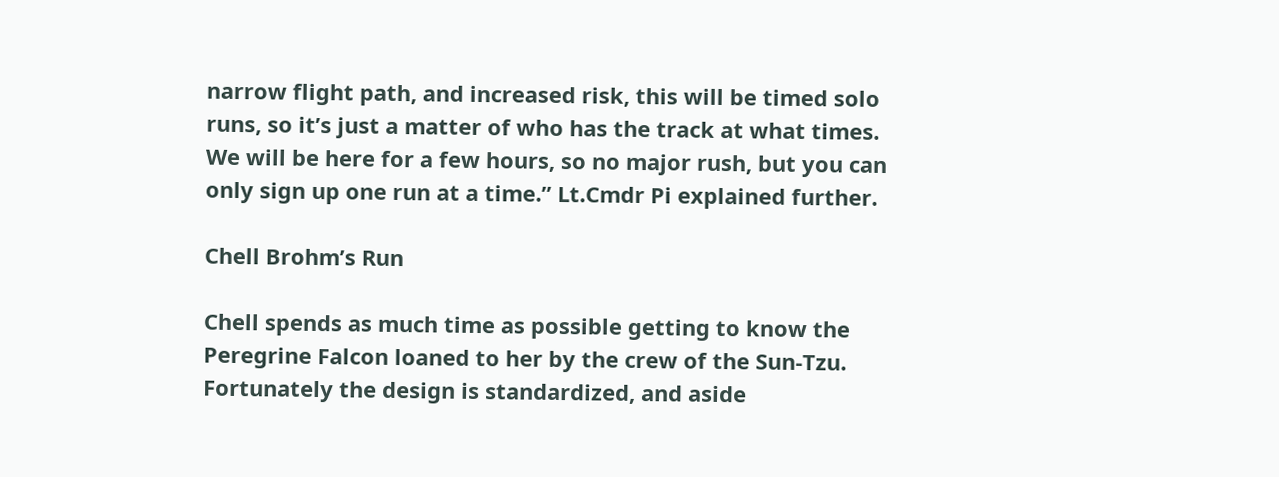narrow flight path, and increased risk, this will be timed solo runs, so it’s just a matter of who has the track at what times. We will be here for a few hours, so no major rush, but you can only sign up one run at a time.” Lt.Cmdr Pi explained further.

Chell Brohm’s Run

Chell spends as much time as possible getting to know the Peregrine Falcon loaned to her by the crew of the Sun-Tzu. Fortunately the design is standardized, and aside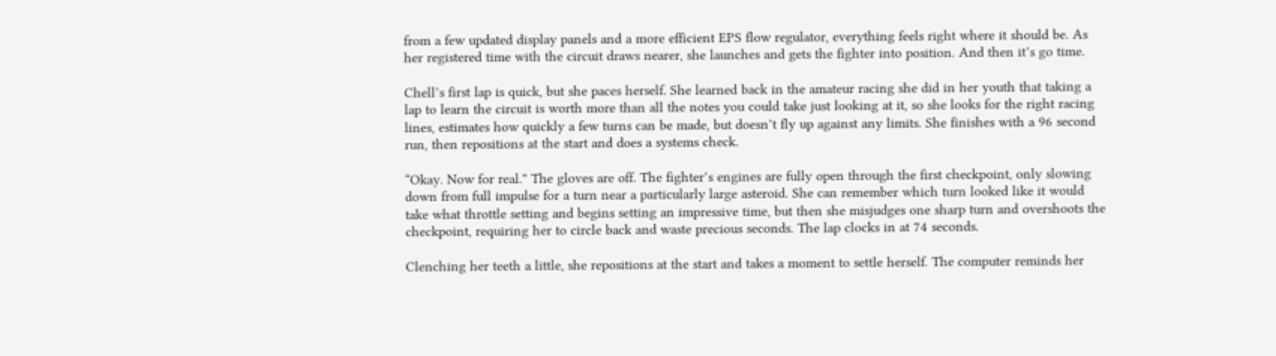from a few updated display panels and a more efficient EPS flow regulator, everything feels right where it should be. As her registered time with the circuit draws nearer, she launches and gets the fighter into position. And then it’s go time.

Chell’s first lap is quick, but she paces herself. She learned back in the amateur racing she did in her youth that taking a lap to learn the circuit is worth more than all the notes you could take just looking at it, so she looks for the right racing lines, estimates how quickly a few turns can be made, but doesn’t fly up against any limits. She finishes with a 96 second run, then repositions at the start and does a systems check.

“Okay. Now for real.” The gloves are off. The fighter’s engines are fully open through the first checkpoint, only slowing down from full impulse for a turn near a particularly large asteroid. She can remember which turn looked like it would take what throttle setting and begins setting an impressive time, but then she misjudges one sharp turn and overshoots the checkpoint, requiring her to circle back and waste precious seconds. The lap clocks in at 74 seconds.

Clenching her teeth a little, she repositions at the start and takes a moment to settle herself. The computer reminds her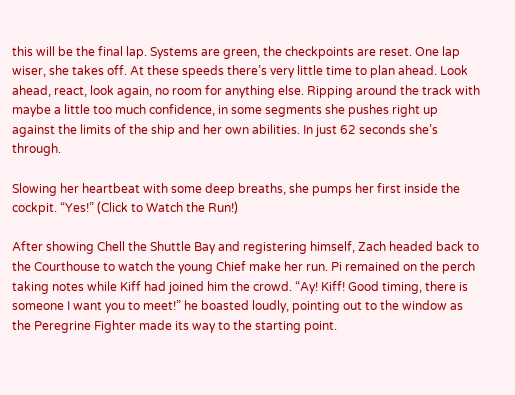this will be the final lap. Systems are green, the checkpoints are reset. One lap wiser, she takes off. At these speeds there’s very little time to plan ahead. Look ahead, react, look again, no room for anything else. Ripping around the track with maybe a little too much confidence, in some segments she pushes right up against the limits of the ship and her own abilities. In just 62 seconds she’s through.

Slowing her heartbeat with some deep breaths, she pumps her first inside the cockpit. “Yes!” (Click to Watch the Run!)

After showing Chell the Shuttle Bay and registering himself, Zach headed back to the Courthouse to watch the young Chief make her run. Pi remained on the perch taking notes while Kiff had joined him the crowd. “Ay! Kiff! Good timing, there is someone I want you to meet!” he boasted loudly, pointing out to the window as the Peregrine Fighter made its way to the starting point.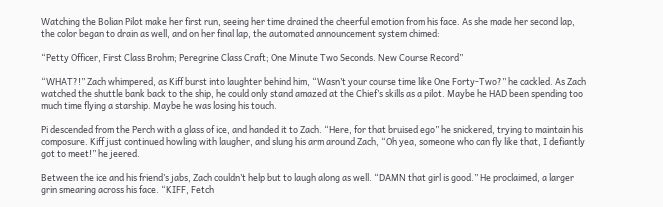Watching the Bolian Pilot make her first run, seeing her time drained the cheerful emotion from his face. As she made her second lap, the color began to drain as well, and on her final lap, the automated announcement system chimed:

“Petty Officer, First Class Brohm; Peregrine Class Craft; One Minute Two Seconds. New Course Record”

“WHAT?!” Zach whimpered, as Kiff burst into laughter behind him, “Wasn’t your course time like One Forty-Two?” he cackled. As Zach watched the shuttle bank back to the ship, he could only stand amazed at the Chief’s skills as a pilot. Maybe he HAD been spending too much time flying a starship. Maybe he was losing his touch.

Pi descended from the Perch with a glass of ice, and handed it to Zach. “Here, for that bruised ego” he snickered, trying to maintain his composure. Kiff just continued howling with laugher, and slung his arm around Zach, “Oh yea, someone who can fly like that, I defiantly got to meet!” he jeered.

Between the ice and his friend’s jabs, Zach couldn’t help but to laugh along as well. “DAMN that girl is good.” He proclaimed, a larger grin smearing across his face. “KIFF, Fetch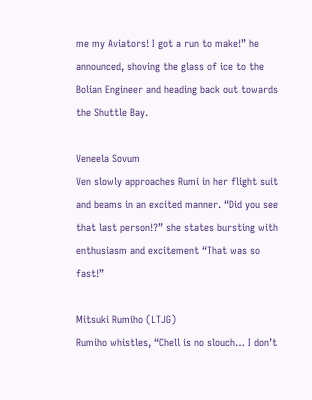me my Aviators! I got a run to make!” he announced, shoving the glass of ice to the Bolian Engineer and heading back out towards the Shuttle Bay.

Veneela Sovum
Ven slowly approaches Rumi in her flight suit and beams in an excited manner. “Did you see that last person!?” she states bursting with enthusiasm and excitement “That was so fast!”

Mitsuki Rumiho (LTJG)
Rumiho whistles, “Chell is no slouch… I don’t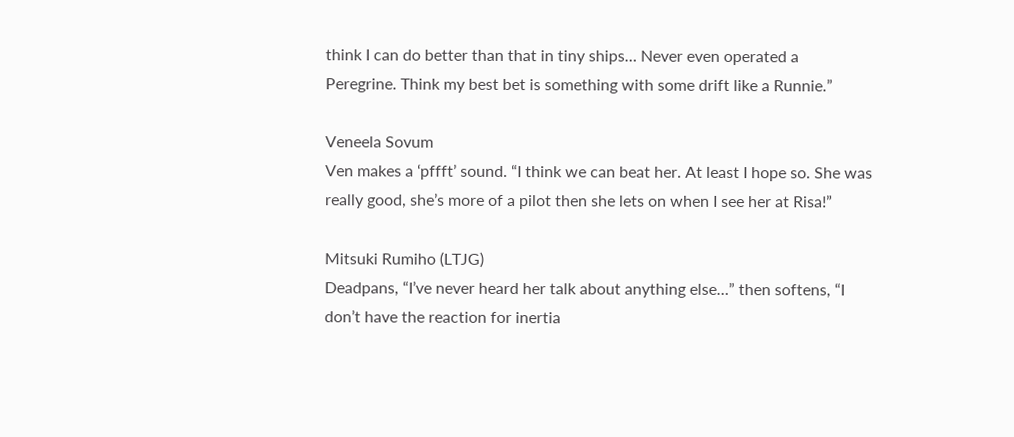think I can do better than that in tiny ships… Never even operated a Peregrine. Think my best bet is something with some drift like a Runnie.”

Veneela Sovum
Ven makes a ‘pffft’ sound. “I think we can beat her. At least I hope so. She was really good, she’s more of a pilot then she lets on when I see her at Risa!”

Mitsuki Rumiho (LTJG)
Deadpans, “I’ve never heard her talk about anything else…” then softens, “I don’t have the reaction for inertia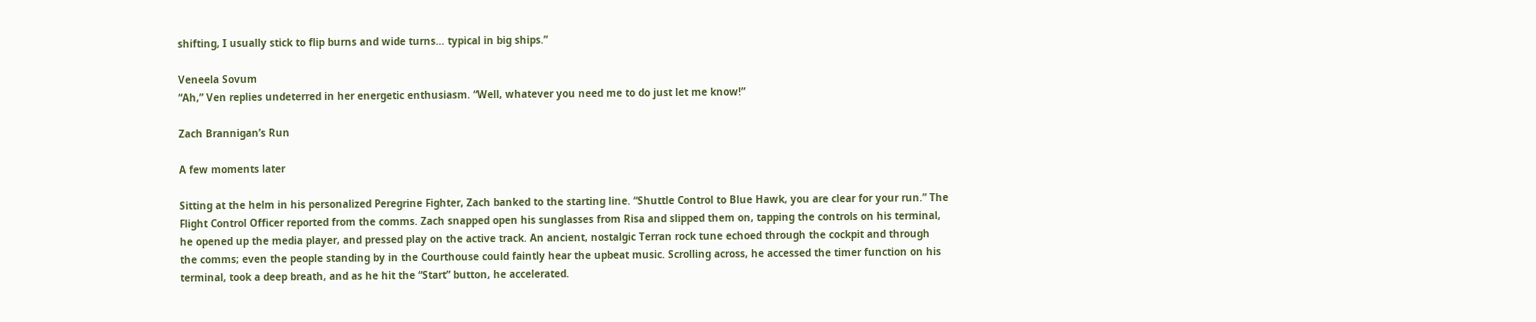shifting, I usually stick to flip burns and wide turns… typical in big ships.”

Veneela Sovum
“Ah,” Ven replies undeterred in her energetic enthusiasm. “Well, whatever you need me to do just let me know!”

Zach Brannigan’s Run

A few moments later

Sitting at the helm in his personalized Peregrine Fighter, Zach banked to the starting line. “Shuttle Control to Blue Hawk, you are clear for your run.” The Flight Control Officer reported from the comms. Zach snapped open his sunglasses from Risa and slipped them on, tapping the controls on his terminal, he opened up the media player, and pressed play on the active track. An ancient, nostalgic Terran rock tune echoed through the cockpit and through the comms; even the people standing by in the Courthouse could faintly hear the upbeat music. Scrolling across, he accessed the timer function on his terminal, took a deep breath, and as he hit the “Start” button, he accelerated.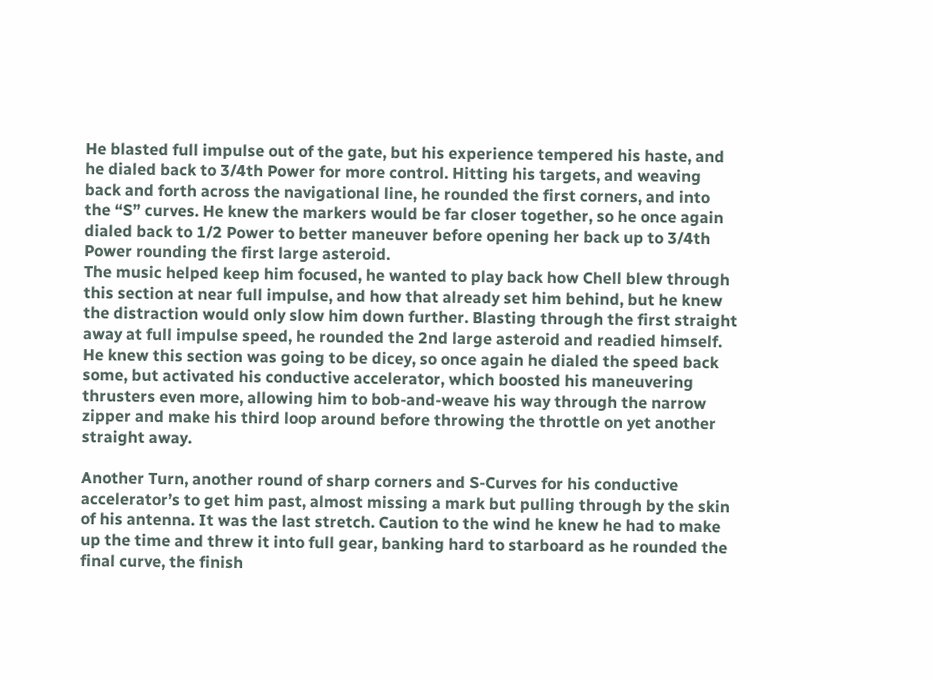He blasted full impulse out of the gate, but his experience tempered his haste, and he dialed back to 3/4th Power for more control. Hitting his targets, and weaving back and forth across the navigational line, he rounded the first corners, and into the “S” curves. He knew the markers would be far closer together, so he once again dialed back to 1/2 Power to better maneuver before opening her back up to 3/4th Power rounding the first large asteroid.
The music helped keep him focused, he wanted to play back how Chell blew through this section at near full impulse, and how that already set him behind, but he knew the distraction would only slow him down further. Blasting through the first straight away at full impulse speed, he rounded the 2nd large asteroid and readied himself. He knew this section was going to be dicey, so once again he dialed the speed back some, but activated his conductive accelerator, which boosted his maneuvering thrusters even more, allowing him to bob-and-weave his way through the narrow zipper and make his third loop around before throwing the throttle on yet another straight away.

Another Turn, another round of sharp corners and S-Curves for his conductive accelerator’s to get him past, almost missing a mark but pulling through by the skin of his antenna. It was the last stretch. Caution to the wind he knew he had to make up the time and threw it into full gear, banking hard to starboard as he rounded the final curve, the finish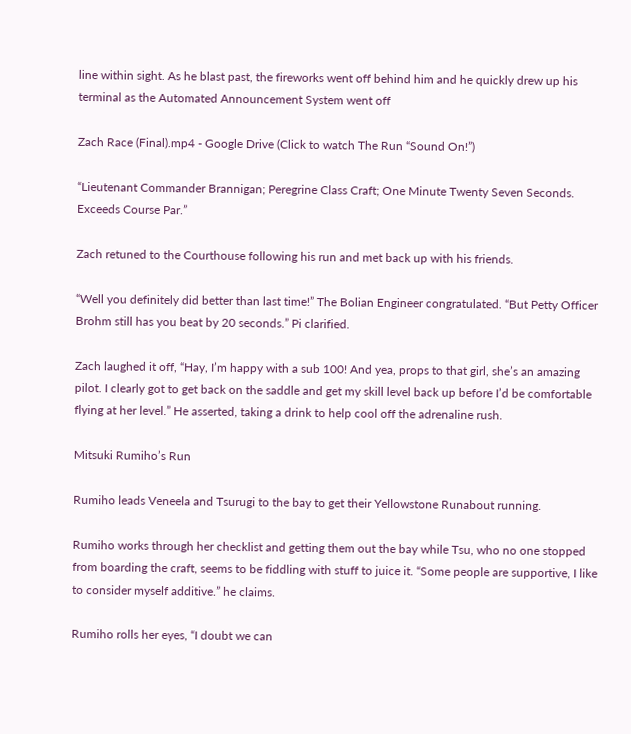line within sight. As he blast past, the fireworks went off behind him and he quickly drew up his terminal as the Automated Announcement System went off

Zach Race (Final).mp4 - Google Drive (Click to watch The Run “Sound On!”)

“Lieutenant Commander Brannigan; Peregrine Class Craft; One Minute Twenty Seven Seconds. Exceeds Course Par.”

Zach retuned to the Courthouse following his run and met back up with his friends.

“Well you definitely did better than last time!” The Bolian Engineer congratulated. “But Petty Officer Brohm still has you beat by 20 seconds.” Pi clarified.

Zach laughed it off, “Hay, I’m happy with a sub 100! And yea, props to that girl, she’s an amazing pilot. I clearly got to get back on the saddle and get my skill level back up before I’d be comfortable flying at her level.” He asserted, taking a drink to help cool off the adrenaline rush.

Mitsuki Rumiho’s Run

Rumiho leads Veneela and Tsurugi to the bay to get their Yellowstone Runabout running.

Rumiho works through her checklist and getting them out the bay while Tsu, who no one stopped from boarding the craft, seems to be fiddling with stuff to juice it. “Some people are supportive, I like to consider myself additive.” he claims.

Rumiho rolls her eyes, “I doubt we can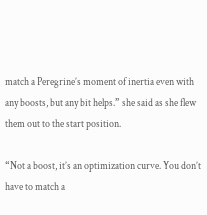match a Peregrine’s moment of inertia even with any boosts, but any bit helps.” she said as she flew them out to the start position.

“Not a boost, it’s an optimization curve. You don’t have to match a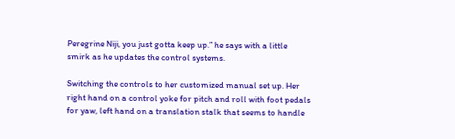Peregrine Niji, you just gotta keep up.” he says with a little smirk as he updates the control systems.

Switching the controls to her customized manual set up. Her right hand on a control yoke for pitch and roll with foot pedals for yaw, left hand on a translation stalk that seems to handle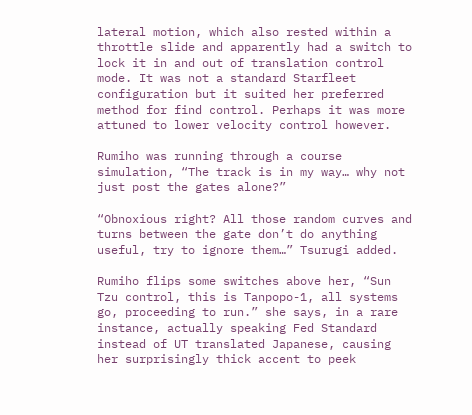lateral motion, which also rested within a throttle slide and apparently had a switch to lock it in and out of translation control mode. It was not a standard Starfleet configuration but it suited her preferred method for find control. Perhaps it was more attuned to lower velocity control however.

Rumiho was running through a course simulation, “The track is in my way… why not just post the gates alone?”

“Obnoxious right? All those random curves and turns between the gate don’t do anything useful, try to ignore them…” Tsurugi added.

Rumiho flips some switches above her, “Sun Tzu control, this is Tanpopo-1, all systems go, proceeding to run.” she says, in a rare instance, actually speaking Fed Standard instead of UT translated Japanese, causing her surprisingly thick accent to peek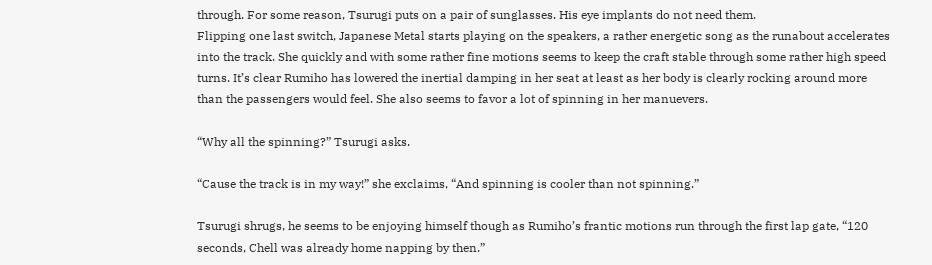through. For some reason, Tsurugi puts on a pair of sunglasses. His eye implants do not need them.
Flipping one last switch, Japanese Metal starts playing on the speakers, a rather energetic song as the runabout accelerates into the track. She quickly and with some rather fine motions seems to keep the craft stable through some rather high speed turns. It’s clear Rumiho has lowered the inertial damping in her seat at least as her body is clearly rocking around more than the passengers would feel. She also seems to favor a lot of spinning in her manuevers.

“Why all the spinning?” Tsurugi asks.

“Cause the track is in my way!” she exclaims, “And spinning is cooler than not spinning.”

Tsurugi shrugs, he seems to be enjoying himself though as Rumiho’s frantic motions run through the first lap gate, “120 seconds, Chell was already home napping by then.”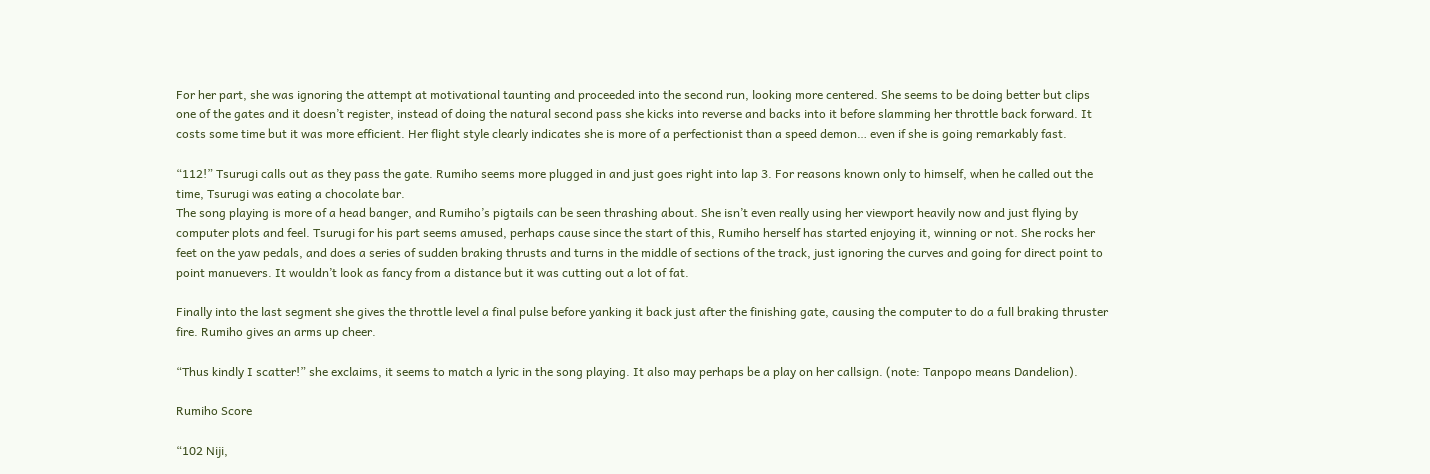For her part, she was ignoring the attempt at motivational taunting and proceeded into the second run, looking more centered. She seems to be doing better but clips one of the gates and it doesn’t register, instead of doing the natural second pass she kicks into reverse and backs into it before slamming her throttle back forward. It costs some time but it was more efficient. Her flight style clearly indicates she is more of a perfectionist than a speed demon… even if she is going remarkably fast.

“112!” Tsurugi calls out as they pass the gate. Rumiho seems more plugged in and just goes right into lap 3. For reasons known only to himself, when he called out the time, Tsurugi was eating a chocolate bar.
The song playing is more of a head banger, and Rumiho’s pigtails can be seen thrashing about. She isn’t even really using her viewport heavily now and just flying by computer plots and feel. Tsurugi for his part seems amused, perhaps cause since the start of this, Rumiho herself has started enjoying it, winning or not. She rocks her feet on the yaw pedals, and does a series of sudden braking thrusts and turns in the middle of sections of the track, just ignoring the curves and going for direct point to point manuevers. It wouldn’t look as fancy from a distance but it was cutting out a lot of fat.

Finally into the last segment she gives the throttle level a final pulse before yanking it back just after the finishing gate, causing the computer to do a full braking thruster fire. Rumiho gives an arms up cheer.

“Thus kindly I scatter!” she exclaims, it seems to match a lyric in the song playing. It also may perhaps be a play on her callsign. (note: Tanpopo means Dandelion).

Rumiho Score

“102 Niji,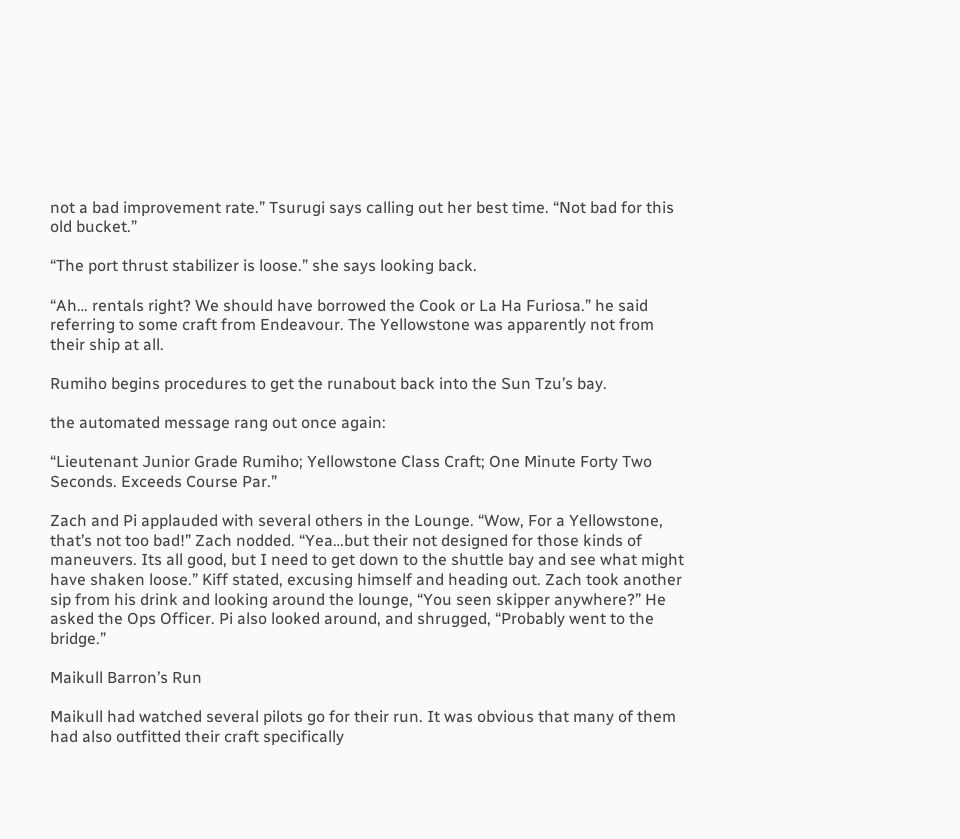not a bad improvement rate.” Tsurugi says calling out her best time. “Not bad for this old bucket.”

“The port thrust stabilizer is loose.” she says looking back.

“Ah… rentals right? We should have borrowed the Cook or La Ha Furiosa.” he said referring to some craft from Endeavour. The Yellowstone was apparently not from their ship at all.

Rumiho begins procedures to get the runabout back into the Sun Tzu’s bay.

the automated message rang out once again:

“Lieutenant Junior Grade Rumiho; Yellowstone Class Craft; One Minute Forty Two Seconds. Exceeds Course Par.”

Zach and Pi applauded with several others in the Lounge. “Wow, For a Yellowstone, that’s not too bad!” Zach nodded. “Yea…but their not designed for those kinds of maneuvers. Its all good, but I need to get down to the shuttle bay and see what might have shaken loose.” Kiff stated, excusing himself and heading out. Zach took another sip from his drink and looking around the lounge, “You seen skipper anywhere?” He asked the Ops Officer. Pi also looked around, and shrugged, “Probably went to the bridge.”

Maikull Barron’s Run

Maikull had watched several pilots go for their run. It was obvious that many of them had also outfitted their craft specifically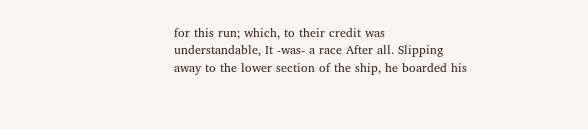for this run; which, to their credit was understandable, It -was- a race After all. Slipping away to the lower section of the ship, he boarded his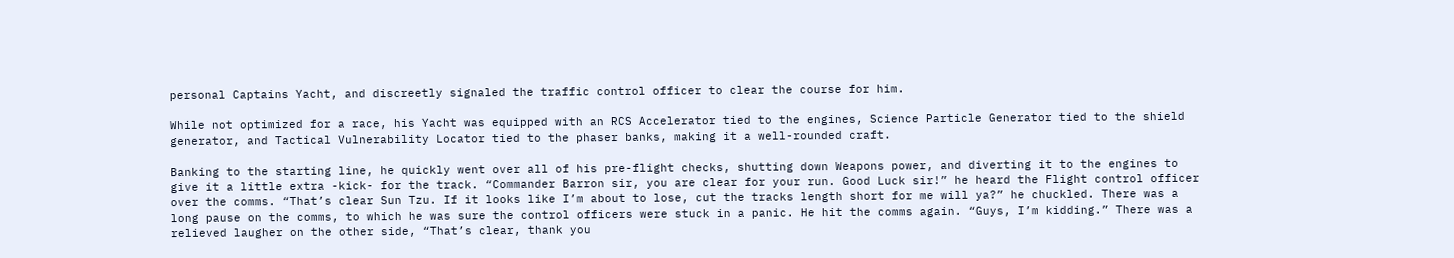personal Captains Yacht, and discreetly signaled the traffic control officer to clear the course for him.

While not optimized for a race, his Yacht was equipped with an RCS Accelerator tied to the engines, Science Particle Generator tied to the shield generator, and Tactical Vulnerability Locator tied to the phaser banks, making it a well-rounded craft.

Banking to the starting line, he quickly went over all of his pre-flight checks, shutting down Weapons power, and diverting it to the engines to give it a little extra -kick- for the track. “Commander Barron sir, you are clear for your run. Good Luck sir!” he heard the Flight control officer over the comms. “That’s clear Sun Tzu. If it looks like I’m about to lose, cut the tracks length short for me will ya?” he chuckled. There was a long pause on the comms, to which he was sure the control officers were stuck in a panic. He hit the comms again. “Guys, I’m kidding.” There was a relieved laugher on the other side, “That’s clear, thank you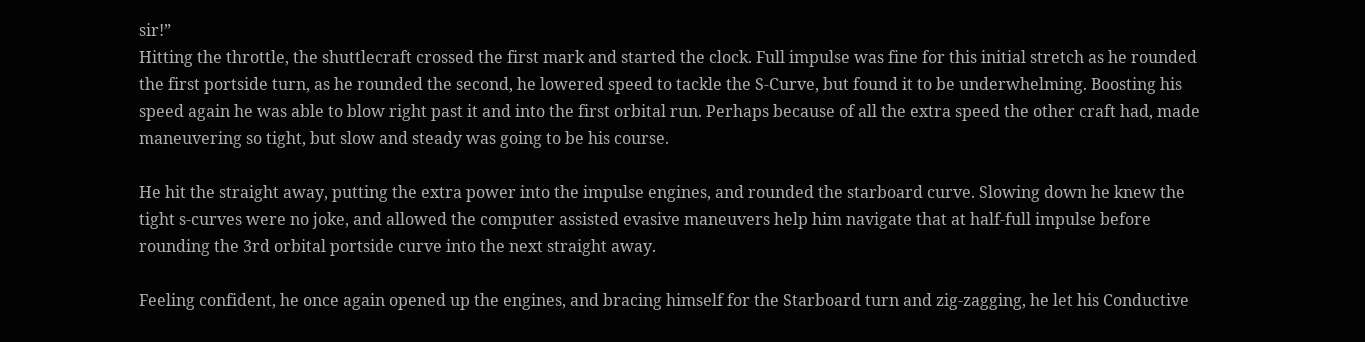sir!”
Hitting the throttle, the shuttlecraft crossed the first mark and started the clock. Full impulse was fine for this initial stretch as he rounded the first portside turn, as he rounded the second, he lowered speed to tackle the S-Curve, but found it to be underwhelming. Boosting his speed again he was able to blow right past it and into the first orbital run. Perhaps because of all the extra speed the other craft had, made maneuvering so tight, but slow and steady was going to be his course.

He hit the straight away, putting the extra power into the impulse engines, and rounded the starboard curve. Slowing down he knew the tight s-curves were no joke, and allowed the computer assisted evasive maneuvers help him navigate that at half-full impulse before rounding the 3rd orbital portside curve into the next straight away.

Feeling confident, he once again opened up the engines, and bracing himself for the Starboard turn and zig-zagging, he let his Conductive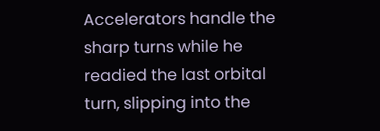Accelerators handle the sharp turns while he readied the last orbital turn, slipping into the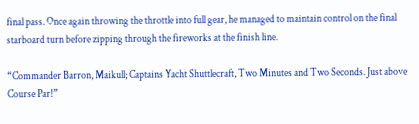final pass. Once again throwing the throttle into full gear, he managed to maintain control on the final starboard turn before zipping through the fireworks at the finish line.

“Commander Barron, Maikull; Captains Yacht Shuttlecraft, Two Minutes and Two Seconds. Just above Course Par!”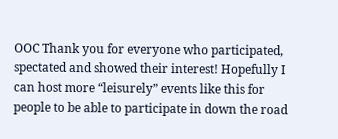OOC Thank you for everyone who participated, spectated and showed their interest! Hopefully I can host more “leisurely” events like this for people to be able to participate in down the road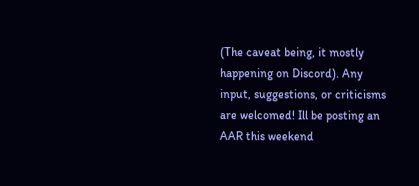(The caveat being, it mostly happening on Discord). Any input, suggestions, or criticisms are welcomed! Ill be posting an AAR this weekend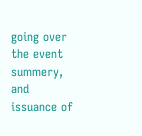going over the event summery, and issuance of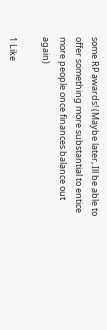some RP awards! (Maybe later, Ill be able to offer something more substantial to entice more people once finances balance out again)

1 Like